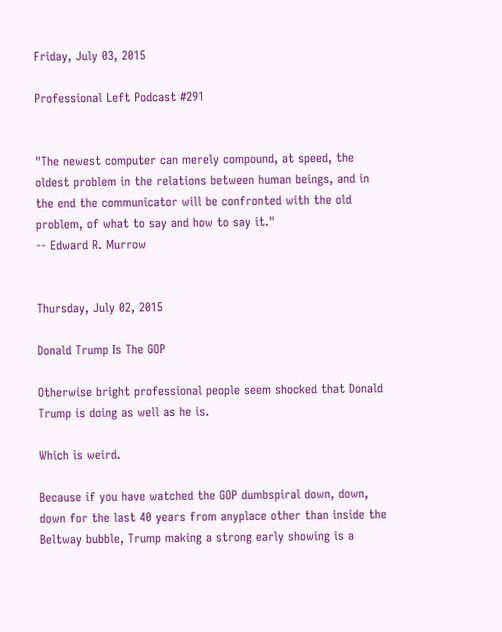Friday, July 03, 2015

Professional Left Podcast #291


"The newest computer can merely compound, at speed, the oldest problem in the relations between human beings, and in the end the communicator will be confronted with the old problem, of what to say and how to say it."
-- Edward R. Murrow


Thursday, July 02, 2015

Donald Trump Is The GOP

Otherwise bright professional people seem shocked that Donald Trump is doing as well as he is.

Which is weird.

Because if you have watched the GOP dumbspiral down, down, down for the last 40 years from anyplace other than inside the Beltway bubble, Trump making a strong early showing is a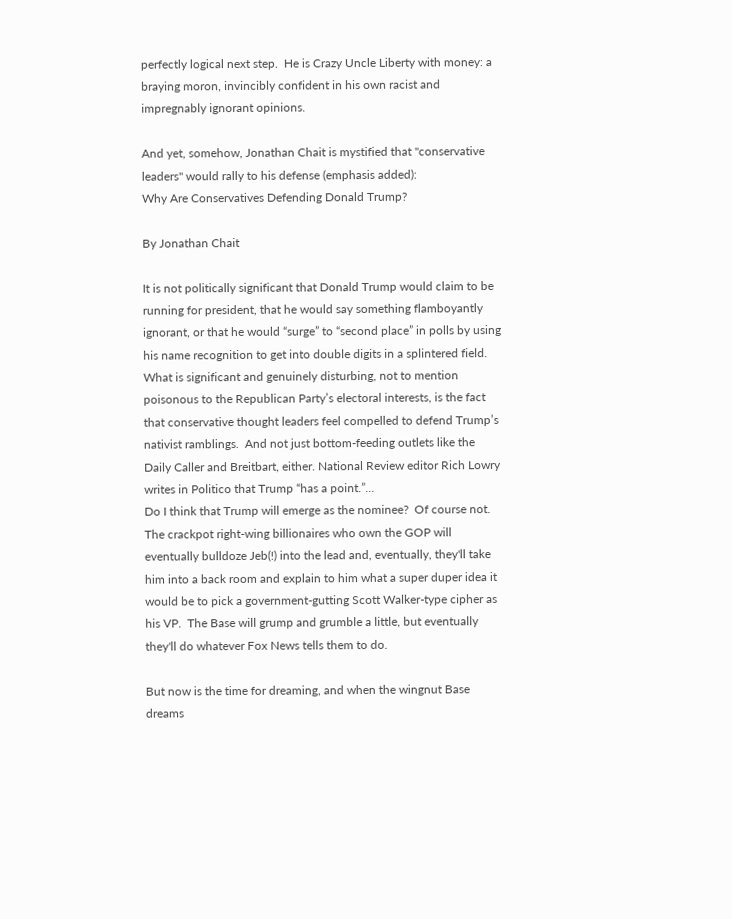perfectly logical next step.  He is Crazy Uncle Liberty with money: a braying moron, invincibly confident in his own racist and impregnably ignorant opinions.

And yet, somehow, Jonathan Chait is mystified that "conservative leaders" would rally to his defense (emphasis added):
Why Are Conservatives Defending Donald Trump?

By Jonathan Chait

It is not politically significant that Donald Trump would claim to be running for president, that he would say something flamboyantly ignorant, or that he would “surge” to “second place” in polls by using his name recognition to get into double digits in a splintered field. What is significant and genuinely disturbing, not to mention poisonous to the Republican Party’s electoral interests, is the fact that conservative thought leaders feel compelled to defend Trump’s nativist ramblings.  And not just bottom-feeding outlets like the Daily Caller and Breitbart, either. National Review editor Rich Lowry writes in Politico that Trump “has a point.”...
Do I think that Trump will emerge as the nominee?  Of course not.  The crackpot right-wing billionaires who own the GOP will eventually bulldoze Jeb(!) into the lead and, eventually, they'll take him into a back room and explain to him what a super duper idea it would be to pick a government-gutting Scott Walker-type cipher as his VP.  The Base will grump and grumble a little, but eventually they'll do whatever Fox News tells them to do.

But now is the time for dreaming, and when the wingnut Base dreams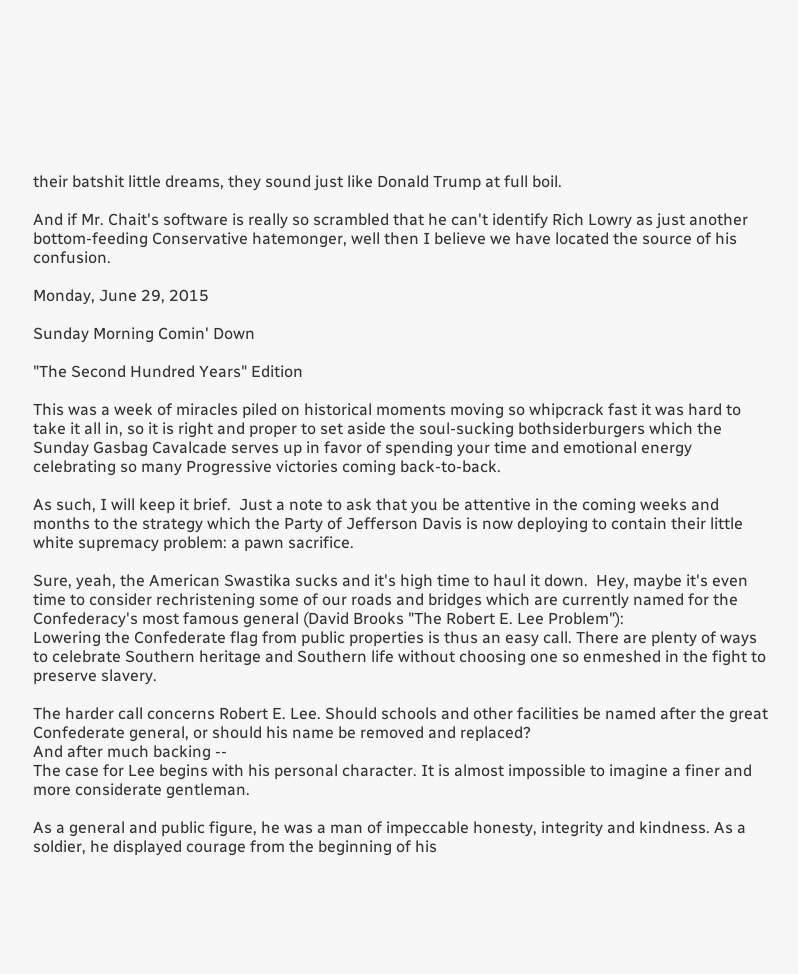their batshit little dreams, they sound just like Donald Trump at full boil.

And if Mr. Chait's software is really so scrambled that he can't identify Rich Lowry as just another bottom-feeding Conservative hatemonger, well then I believe we have located the source of his confusion.

Monday, June 29, 2015

Sunday Morning Comin' Down

"The Second Hundred Years" Edition

This was a week of miracles piled on historical moments moving so whipcrack fast it was hard to take it all in, so it is right and proper to set aside the soul-sucking bothsiderburgers which the Sunday Gasbag Cavalcade serves up in favor of spending your time and emotional energy celebrating so many Progressive victories coming back-to-back.

As such, I will keep it brief.  Just a note to ask that you be attentive in the coming weeks and months to the strategy which the Party of Jefferson Davis is now deploying to contain their little white supremacy problem: a pawn sacrifice.

Sure, yeah, the American Swastika sucks and it's high time to haul it down.  Hey, maybe it's even time to consider rechristening some of our roads and bridges which are currently named for the Confederacy's most famous general (David Brooks "The Robert E. Lee Problem"):
Lowering the Confederate flag from public properties is thus an easy call. There are plenty of ways to celebrate Southern heritage and Southern life without choosing one so enmeshed in the fight to preserve slavery.

The harder call concerns Robert E. Lee. Should schools and other facilities be named after the great Confederate general, or should his name be removed and replaced?
And after much backing --
The case for Lee begins with his personal character. It is almost impossible to imagine a finer and more considerate gentleman.

As a general and public figure, he was a man of impeccable honesty, integrity and kindness. As a soldier, he displayed courage from the beginning of his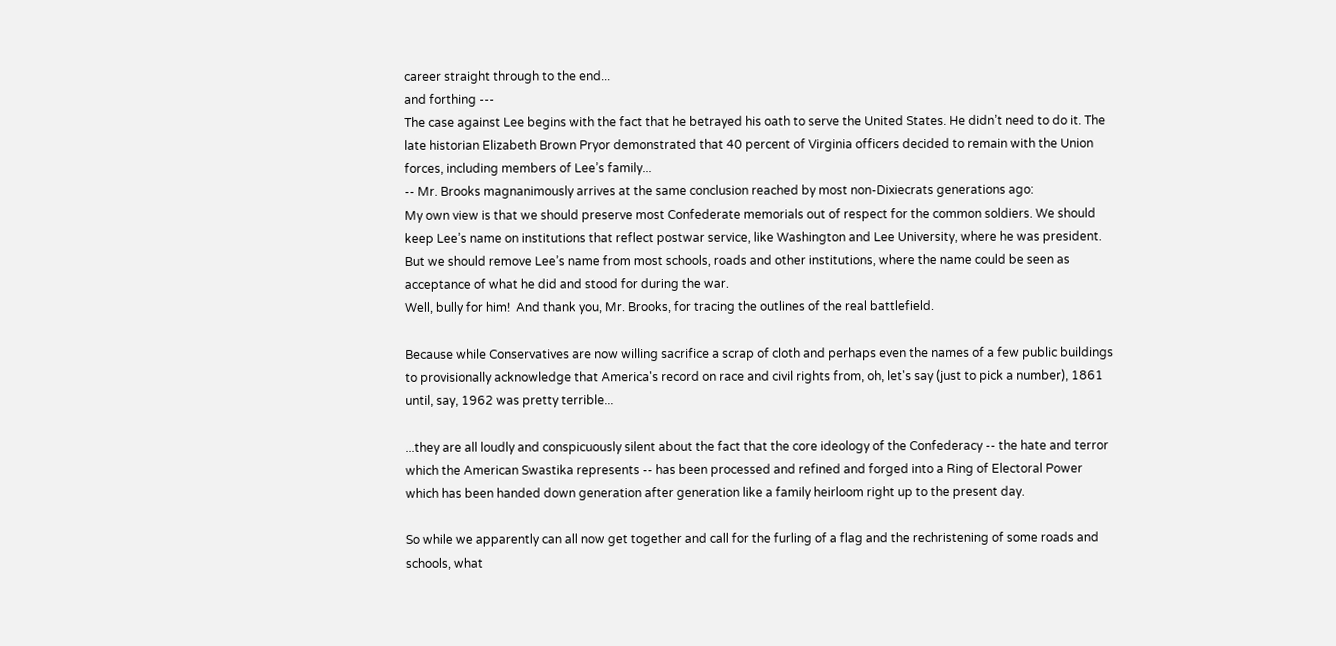career straight through to the end...
and forthing ---
The case against Lee begins with the fact that he betrayed his oath to serve the United States. He didn’t need to do it. The late historian Elizabeth Brown Pryor demonstrated that 40 percent of Virginia officers decided to remain with the Union forces, including members of Lee’s family...
-- Mr. Brooks magnanimously arrives at the same conclusion reached by most non-Dixiecrats generations ago:
My own view is that we should preserve most Confederate memorials out of respect for the common soldiers. We should keep Lee’s name on institutions that reflect postwar service, like Washington and Lee University, where he was president. But we should remove Lee’s name from most schools, roads and other institutions, where the name could be seen as acceptance of what he did and stood for during the war.
Well, bully for him!  And thank you, Mr. Brooks, for tracing the outlines of the real battlefield.

Because while Conservatives are now willing sacrifice a scrap of cloth and perhaps even the names of a few public buildings to provisionally acknowledge that America's record on race and civil rights from, oh, let's say (just to pick a number), 1861 until, say, 1962 was pretty terrible...

...they are all loudly and conspicuously silent about the fact that the core ideology of the Confederacy -- the hate and terror which the American Swastika represents -- has been processed and refined and forged into a Ring of Electoral Power which has been handed down generation after generation like a family heirloom right up to the present day.

So while we apparently can all now get together and call for the furling of a flag and the rechristening of some roads and schools, what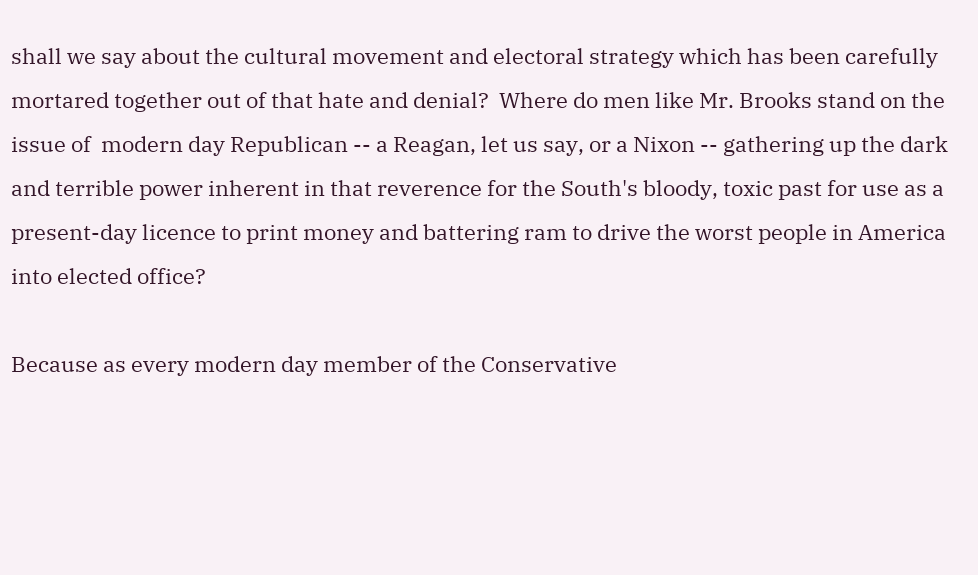shall we say about the cultural movement and electoral strategy which has been carefully mortared together out of that hate and denial?  Where do men like Mr. Brooks stand on the issue of  modern day Republican -- a Reagan, let us say, or a Nixon -- gathering up the dark and terrible power inherent in that reverence for the South's bloody, toxic past for use as a present-day licence to print money and battering ram to drive the worst people in America into elected office?

Because as every modern day member of the Conservative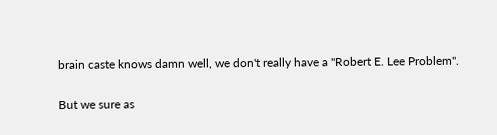brain caste knows damn well, we don't really have a "Robert E. Lee Problem".

But we sure as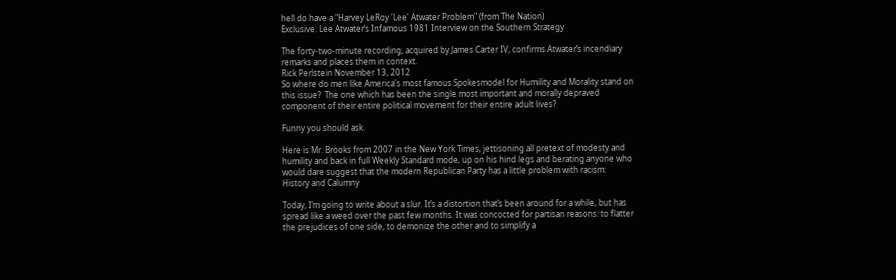hell do have a "Harvey LeRoy 'Lee' Atwater Problem" (from The Nation)
Exclusive: Lee Atwater’s Infamous 1981 Interview on the Southern Strategy

The forty-two-minute recording, acquired by James Carter IV, confirms Atwater’s incendiary remarks and places them in context.
Rick Perlstein November 13, 2012
So where do men like America's most famous Spokesmodel for Humility and Morality stand on this issue?  The one which has been the single most important and morally depraved component of their entire political movement for their entire adult lives?

Funny you should ask.

Here is Mr. Brooks from 2007 in the New York Times, jettisoning all pretext of modesty and humility and back in full Weekly Standard mode, up on his hind legs and berating anyone who would dare suggest that the modern Republican Party has a little problem with racism:
History and Calumny

Today, I’m going to write about a slur. It’s a distortion that’s been around for a while, but has spread like a weed over the past few months. It was concocted for partisan reasons: to flatter the prejudices of one side, to demonize the other and to simplify a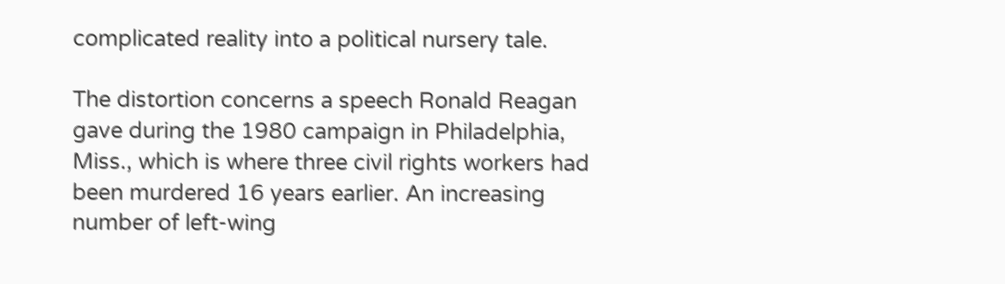complicated reality into a political nursery tale.

The distortion concerns a speech Ronald Reagan gave during the 1980 campaign in Philadelphia, Miss., which is where three civil rights workers had been murdered 16 years earlier. An increasing number of left-wing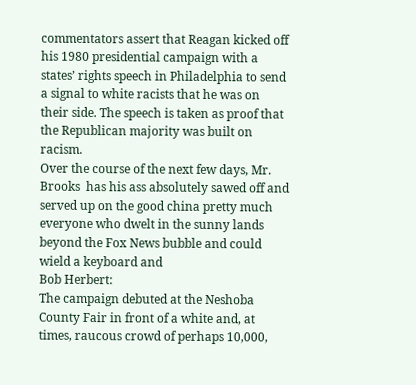commentators assert that Reagan kicked off his 1980 presidential campaign with a states’ rights speech in Philadelphia to send a signal to white racists that he was on their side. The speech is taken as proof that the Republican majority was built on racism.
Over the course of the next few days, Mr. Brooks  has his ass absolutely sawed off and served up on the good china pretty much everyone who dwelt in the sunny lands beyond the Fox News bubble and could wield a keyboard and
Bob Herbert:
The campaign debuted at the Neshoba County Fair in front of a white and, at times, raucous crowd of perhaps 10,000,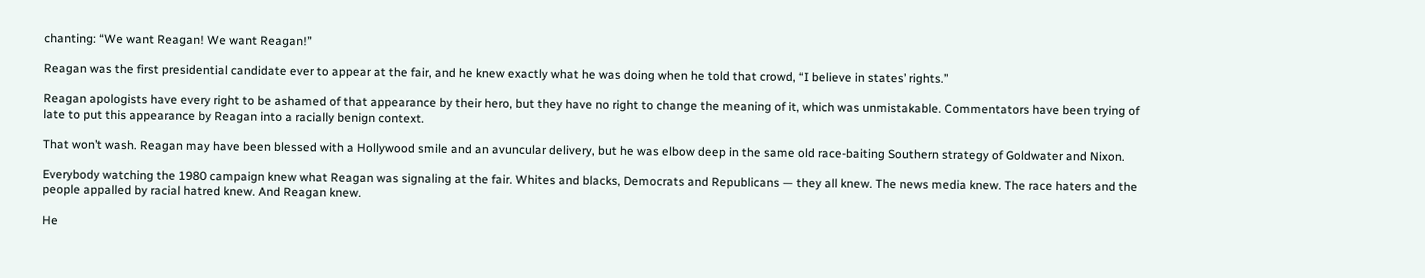chanting: “We want Reagan! We want Reagan!”

Reagan was the first presidential candidate ever to appear at the fair, and he knew exactly what he was doing when he told that crowd, “I believe in states’ rights.”

Reagan apologists have every right to be ashamed of that appearance by their hero, but they have no right to change the meaning of it, which was unmistakable. Commentators have been trying of late to put this appearance by Reagan into a racially benign context.

That won’t wash. Reagan may have been blessed with a Hollywood smile and an avuncular delivery, but he was elbow deep in the same old race-baiting Southern strategy of Goldwater and Nixon.

Everybody watching the 1980 campaign knew what Reagan was signaling at the fair. Whites and blacks, Democrats and Republicans — they all knew. The news media knew. The race haters and the people appalled by racial hatred knew. And Reagan knew.

He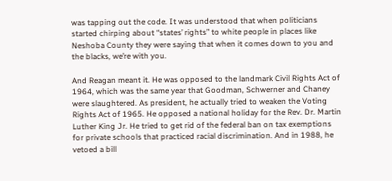was tapping out the code. It was understood that when politicians started chirping about “states’ rights” to white people in places like Neshoba County they were saying that when it comes down to you and the blacks, we’re with you.

And Reagan meant it. He was opposed to the landmark Civil Rights Act of 1964, which was the same year that Goodman, Schwerner and Chaney were slaughtered. As president, he actually tried to weaken the Voting Rights Act of 1965. He opposed a national holiday for the Rev. Dr. Martin Luther King Jr. He tried to get rid of the federal ban on tax exemptions for private schools that practiced racial discrimination. And in 1988, he vetoed a bill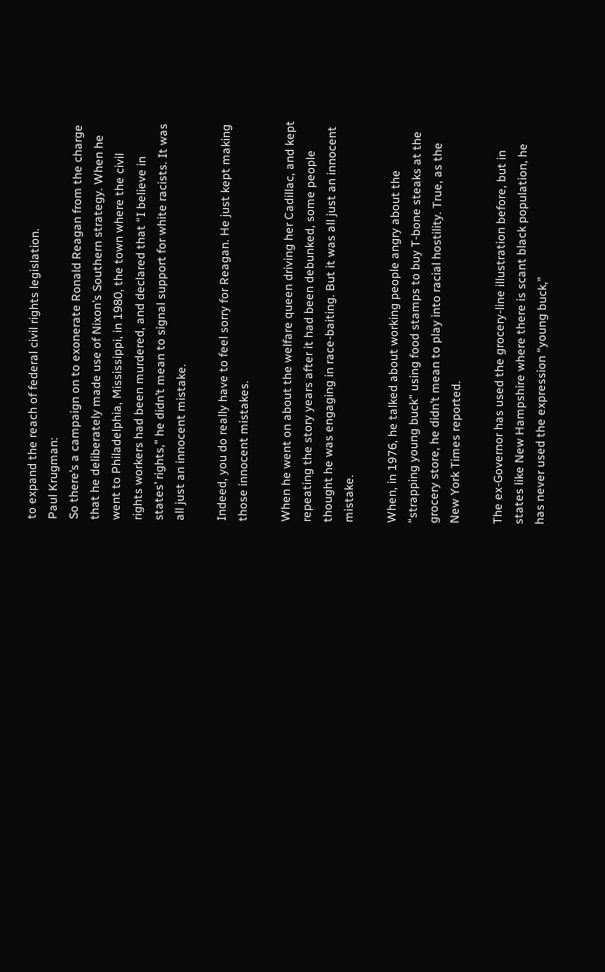to expand the reach of federal civil rights legislation.
Paul Krugman:
So there’s a campaign on to exonerate Ronald Reagan from the charge that he deliberately made use of Nixon’s Southern strategy. When he went to Philadelphia, Mississippi, in 1980, the town where the civil rights workers had been murdered, and declared that “I believe in states’ rights,” he didn’t mean to signal support for white racists. It was all just an innocent mistake.

Indeed, you do really have to feel sorry for Reagan. He just kept making those innocent mistakes.

When he went on about the welfare queen driving her Cadillac, and kept repeating the story years after it had been debunked, some people thought he was engaging in race-baiting. But it was all just an innocent mistake.

When, in 1976, he talked about working people angry about the “strapping young buck” using food stamps to buy T-bone steaks at the grocery store, he didn’t mean to play into racial hostility. True, as the New York Times reported.

The ex-Governor has used the grocery-line illustration before, but in states like New Hampshire where there is scant black population, he has never used the expression “young buck,”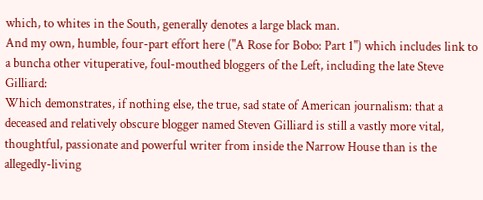which, to whites in the South, generally denotes a large black man.
And my own, humble, four-part effort here ("A Rose for Bobo: Part 1") which includes link to a buncha other vituperative, foul-mouthed bloggers of the Left, including the late Steve Gilliard:
Which demonstrates, if nothing else, the true, sad state of American journalism: that a deceased and relatively obscure blogger named Steven Gilliard is still a vastly more vital, thoughtful, passionate and powerful writer from inside the Narrow House than is the allegedly-living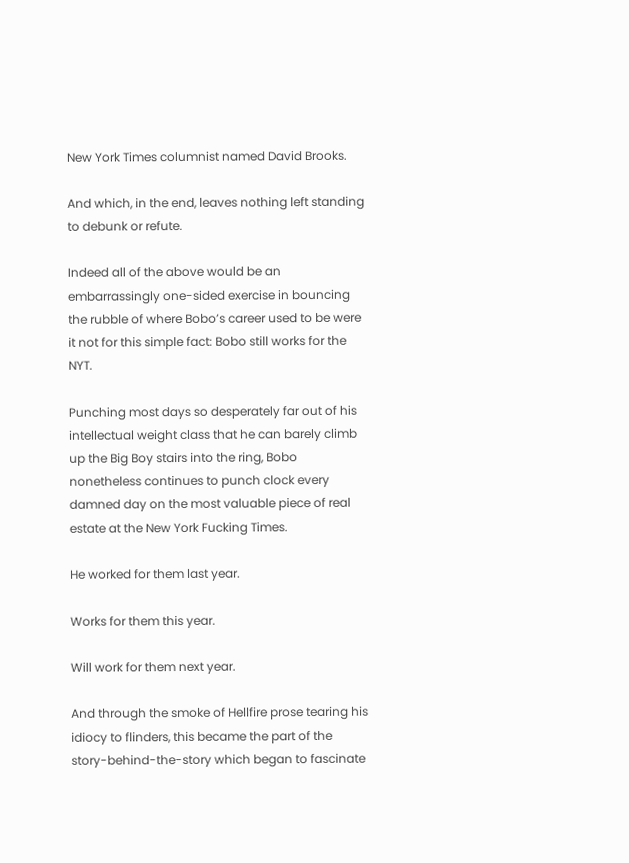New York Times columnist named David Brooks.

And which, in the end, leaves nothing left standing to debunk or refute.

Indeed all of the above would be an embarrassingly one-sided exercise in bouncing the rubble of where Bobo’s career used to be were it not for this simple fact: Bobo still works for the NYT.

Punching most days so desperately far out of his intellectual weight class that he can barely climb up the Big Boy stairs into the ring, Bobo nonetheless continues to punch clock every damned day on the most valuable piece of real estate at the New York Fucking Times.

He worked for them last year.

Works for them this year.

Will work for them next year.

And through the smoke of Hellfire prose tearing his idiocy to flinders, this became the part of the story-behind-the-story which began to fascinate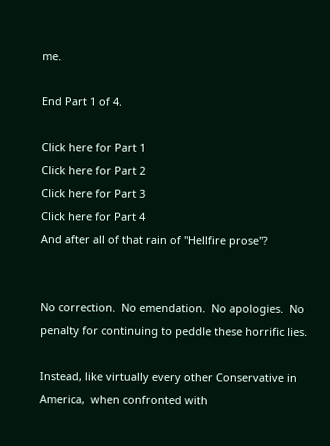me.

End Part 1 of 4.

Click here for Part 1
Click here for Part 2
Click here for Part 3
Click here for Part 4
And after all of that rain of "Hellfire prose"?


No correction.  No emendation.  No apologies.  No penalty for continuing to peddle these horrific lies.

Instead, like virtually every other Conservative in America,  when confronted with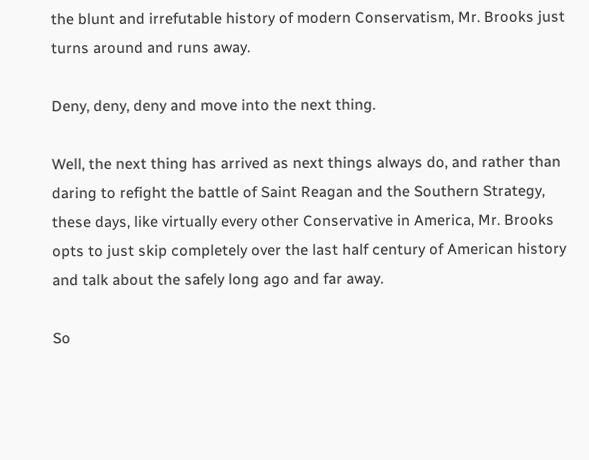the blunt and irrefutable history of modern Conservatism, Mr. Brooks just turns around and runs away.

Deny, deny, deny and move into the next thing.

Well, the next thing has arrived as next things always do, and rather than daring to refight the battle of Saint Reagan and the Southern Strategy, these days, like virtually every other Conservative in America, Mr. Brooks opts to just skip completely over the last half century of American history and talk about the safely long ago and far away.

So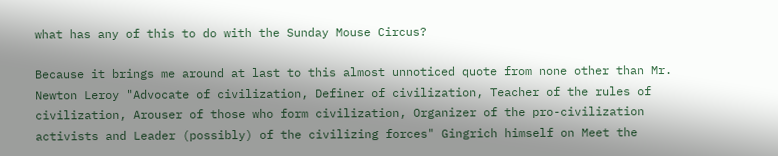what has any of this to do with the Sunday Mouse Circus?

Because it brings me around at last to this almost unnoticed quote from none other than Mr. Newton Leroy "Advocate of civilization, Definer of civilization, Teacher of the rules of civilization, Arouser of those who form civilization, Organizer of the pro-civilization activists and Leader (possibly) of the civilizing forces" Gingrich himself on Meet the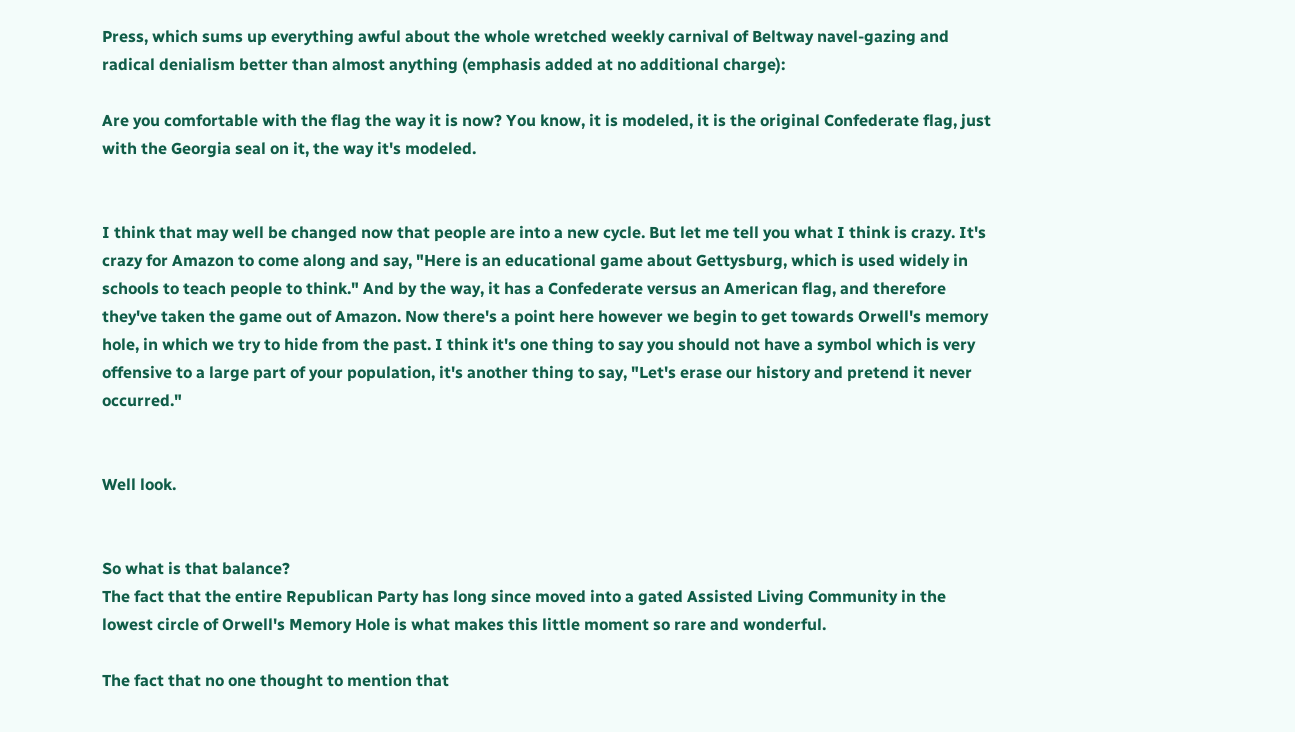Press, which sums up everything awful about the whole wretched weekly carnival of Beltway navel-gazing and radical denialism better than almost anything (emphasis added at no additional charge):

Are you comfortable with the flag the way it is now? You know, it is modeled, it is the original Confederate flag, just with the Georgia seal on it, the way it's modeled.


I think that may well be changed now that people are into a new cycle. But let me tell you what I think is crazy. It's crazy for Amazon to come along and say, "Here is an educational game about Gettysburg, which is used widely in schools to teach people to think." And by the way, it has a Confederate versus an American flag, and therefore they've taken the game out of Amazon. Now there's a point here however we begin to get towards Orwell's memory hole, in which we try to hide from the past. I think it's one thing to say you should not have a symbol which is very offensive to a large part of your population, it's another thing to say, "Let's erase our history and pretend it never occurred."


Well look.


So what is that balance?
The fact that the entire Republican Party has long since moved into a gated Assisted Living Community in the lowest circle of Orwell's Memory Hole is what makes this little moment so rare and wonderful.

The fact that no one thought to mention that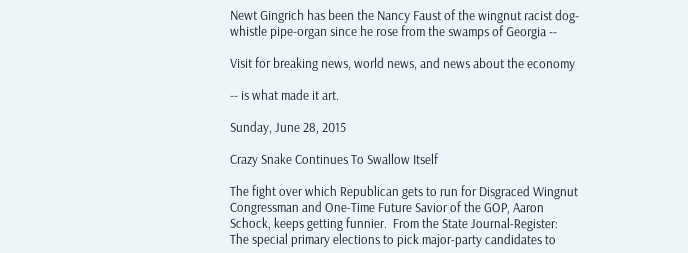Newt Gingrich has been the Nancy Faust of the wingnut racist dog-whistle pipe-organ since he rose from the swamps of Georgia --

Visit for breaking news, world news, and news about the economy

-- is what made it art.

Sunday, June 28, 2015

Crazy Snake Continues To Swallow Itself

The fight over which Republican gets to run for Disgraced Wingnut Congressman and One-Time Future Savior of the GOP, Aaron Schock, keeps getting funnier.  From the State Journal-Register:
The special primary elections to pick major-party candidates to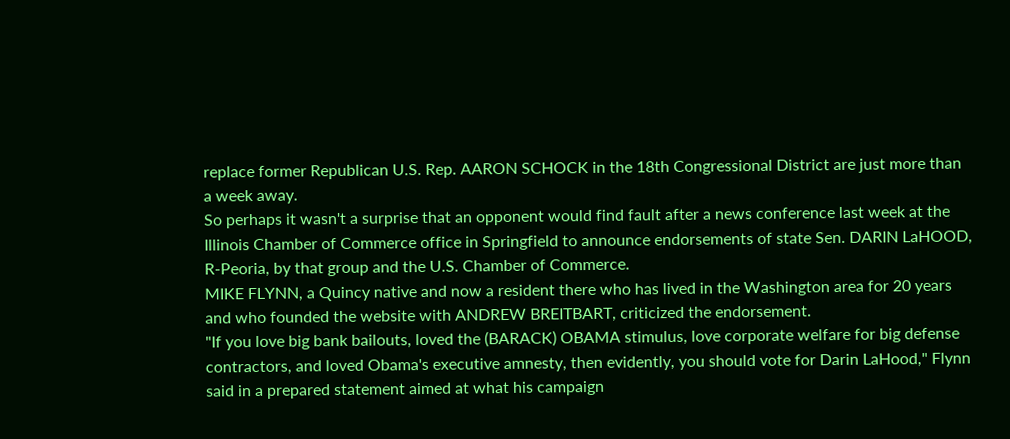replace former Republican U.S. Rep. AARON SCHOCK in the 18th Congressional District are just more than a week away.
So perhaps it wasn't a surprise that an opponent would find fault after a news conference last week at the Illinois Chamber of Commerce office in Springfield to announce endorsements of state Sen. DARIN LaHOOD, R-Peoria, by that group and the U.S. Chamber of Commerce.
MIKE FLYNN, a Quincy native and now a resident there who has lived in the Washington area for 20 years and who founded the website with ANDREW BREITBART, criticized the endorsement.
"If you love big bank bailouts, loved the (BARACK) OBAMA stimulus, love corporate welfare for big defense contractors, and loved Obama's executive amnesty, then evidently, you should vote for Darin LaHood," Flynn said in a prepared statement aimed at what his campaign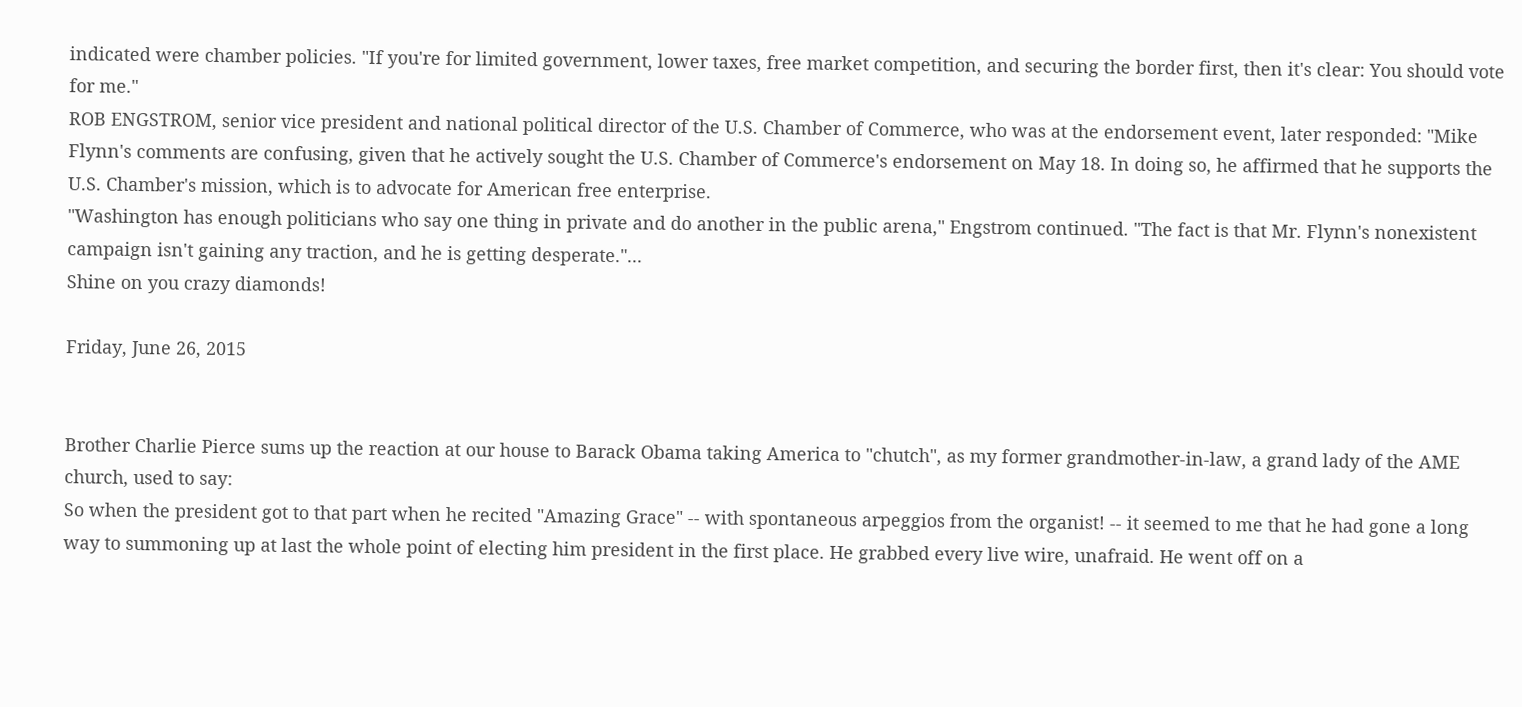indicated were chamber policies. "If you're for limited government, lower taxes, free market competition, and securing the border first, then it's clear: You should vote for me."
ROB ENGSTROM, senior vice president and national political director of the U.S. Chamber of Commerce, who was at the endorsement event, later responded: "Mike Flynn's comments are confusing, given that he actively sought the U.S. Chamber of Commerce's endorsement on May 18. In doing so, he affirmed that he supports the U.S. Chamber's mission, which is to advocate for American free enterprise.
"Washington has enough politicians who say one thing in private and do another in the public arena," Engstrom continued. "The fact is that Mr. Flynn's nonexistent campaign isn't gaining any traction, and he is getting desperate."...
Shine on you crazy diamonds!

Friday, June 26, 2015


Brother Charlie Pierce sums up the reaction at our house to Barack Obama taking America to "chutch", as my former grandmother-in-law, a grand lady of the AME church, used to say:
So when the president got to that part when he recited "Amazing Grace" -- with spontaneous arpeggios from the organist! -- it seemed to me that he had gone a long way to summoning up at last the whole point of electing him president in the first place. He grabbed every live wire, unafraid. He went off on a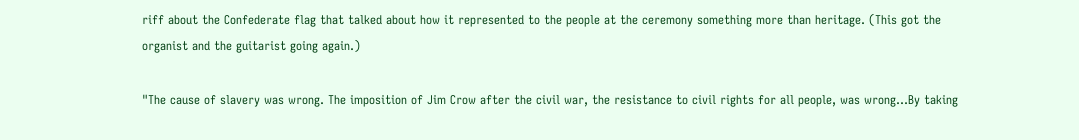riff about the Confederate flag that talked about how it represented to the people at the ceremony something more than heritage. (This got the organist and the guitarist going again.)

"The cause of slavery was wrong. The imposition of Jim Crow after the civil war, the resistance to civil rights for all people, was wrong...By taking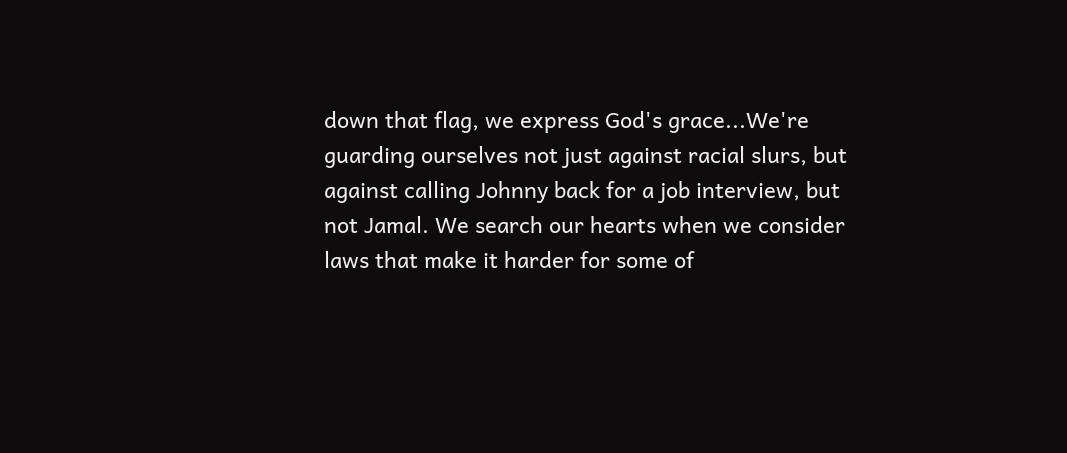down that flag, we express God's grace...We're guarding ourselves not just against racial slurs, but against calling Johnny back for a job interview, but not Jamal. We search our hearts when we consider laws that make it harder for some of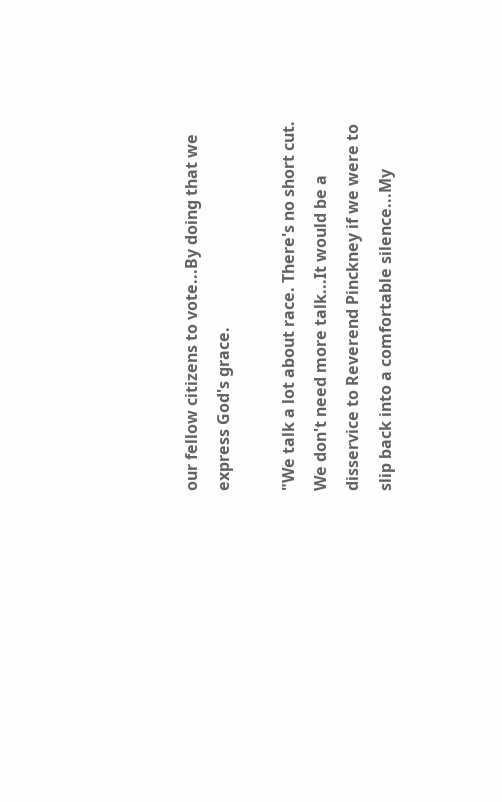our fellow citizens to vote...By doing that we express God's grace.

"We talk a lot about race. There's no short cut. We don't need more talk...It would be a disservice to Reverend Pinckney if we were to slip back into a comfortable silence...My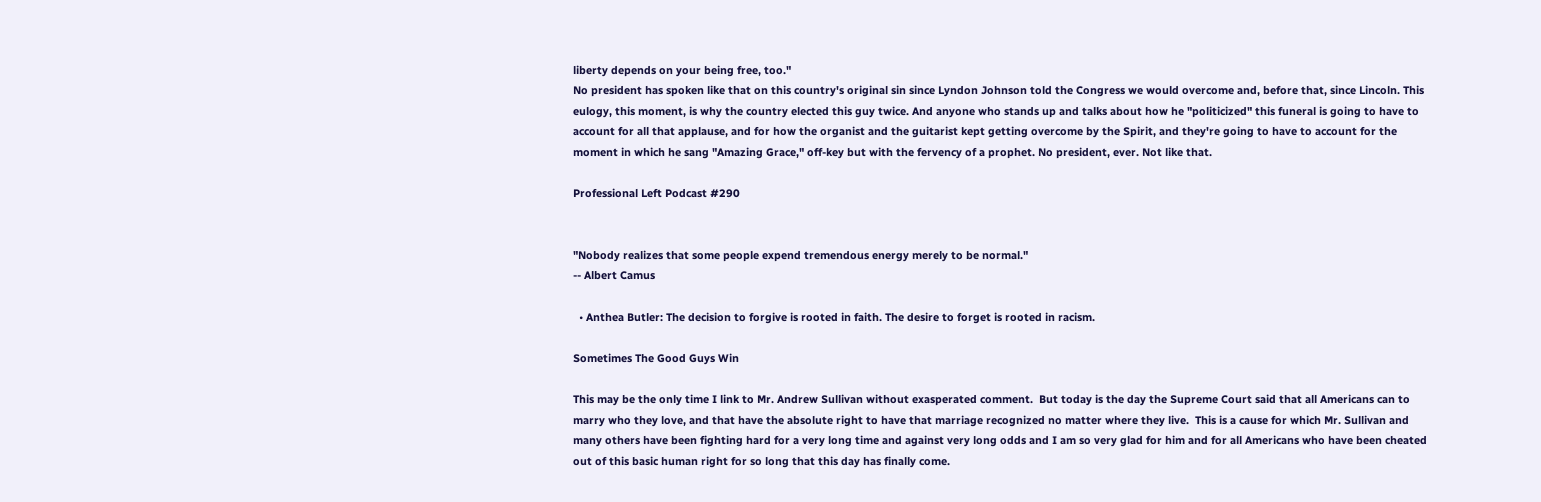liberty depends on your being free, too."
No president has spoken like that on this country's original sin since Lyndon Johnson told the Congress we would overcome and, before that, since Lincoln. This eulogy, this moment, is why the country elected this guy twice. And anyone who stands up and talks about how he "politicized" this funeral is going to have to account for all that applause, and for how the organist and the guitarist kept getting overcome by the Spirit, and they're going to have to account for the moment in which he sang "Amazing Grace," off-key but with the fervency of a prophet. No president, ever. Not like that.

Professional Left Podcast #290


"Nobody realizes that some people expend tremendous energy merely to be normal."
-- Albert Camus

  • Anthea Butler: The decision to forgive is rooted in faith. The desire to forget is rooted in racism.

Sometimes The Good Guys Win

This may be the only time I link to Mr. Andrew Sullivan without exasperated comment.  But today is the day the Supreme Court said that all Americans can to marry who they love, and that have the absolute right to have that marriage recognized no matter where they live.  This is a cause for which Mr. Sullivan and many others have been fighting hard for a very long time and against very long odds and I am so very glad for him and for all Americans who have been cheated out of this basic human right for so long that this day has finally come.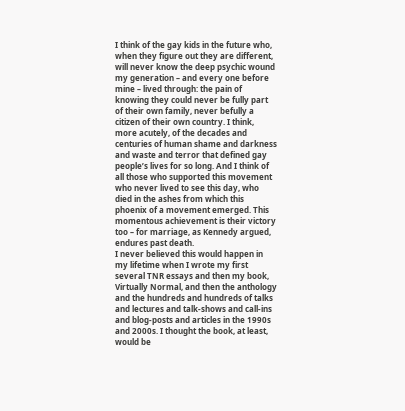I think of the gay kids in the future who, when they figure out they are different, will never know the deep psychic wound my generation – and every one before mine – lived through: the pain of knowing they could never be fully part of their own family, never befully a citizen of their own country. I think, more acutely, of the decades and centuries of human shame and darkness and waste and terror that defined gay people’s lives for so long. And I think of all those who supported this movement who never lived to see this day, who died in the ashes from which this phoenix of a movement emerged. This momentous achievement is their victory too – for marriage, as Kennedy argued, endures past death.
I never believed this would happen in my lifetime when I wrote my first several TNR essays and then my book, Virtually Normal, and then the anthology and the hundreds and hundreds of talks and lectures and talk-shows and call-ins and blog-posts and articles in the 1990s and 2000s. I thought the book, at least, would be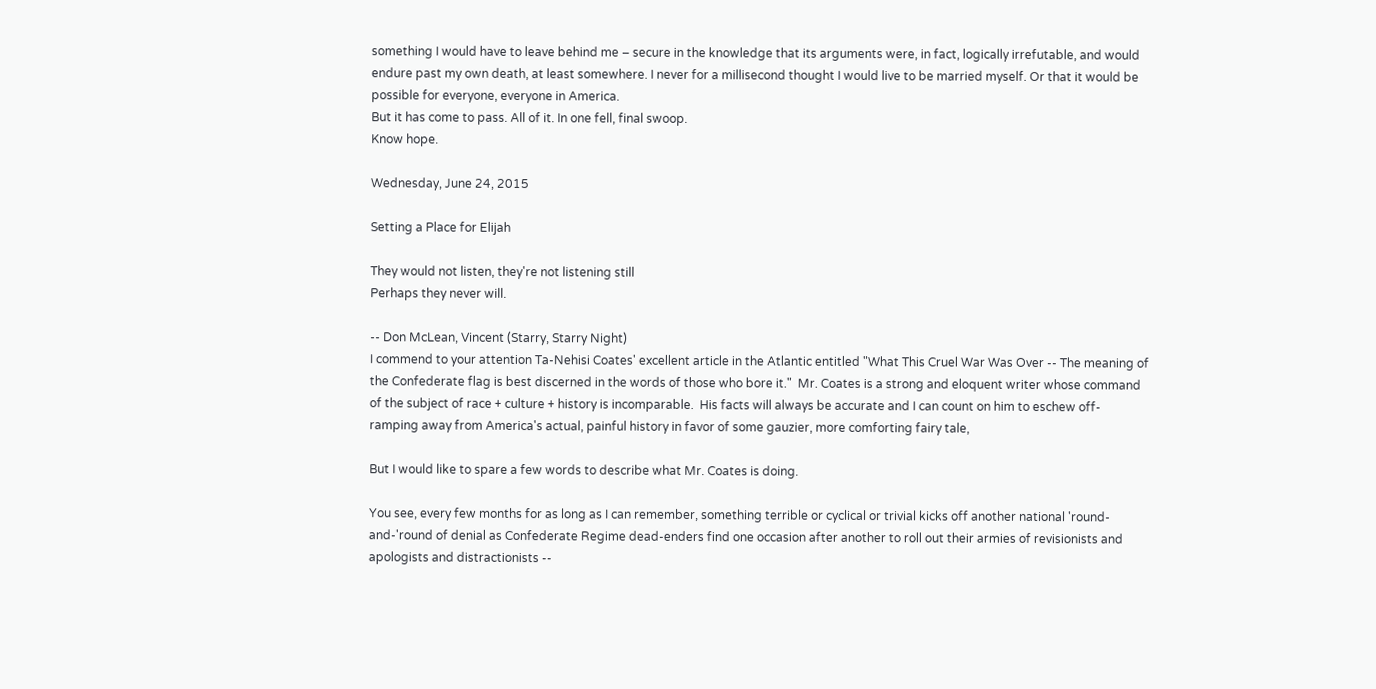something I would have to leave behind me – secure in the knowledge that its arguments were, in fact, logically irrefutable, and would endure past my own death, at least somewhere. I never for a millisecond thought I would live to be married myself. Or that it would be possible for everyone, everyone in America.
But it has come to pass. All of it. In one fell, final swoop.
Know hope.

Wednesday, June 24, 2015

Setting a Place for Elijah

They would not listen, they're not listening still
Perhaps they never will.

-- Don McLean, Vincent (Starry, Starry Night)
I commend to your attention Ta-Nehisi Coates' excellent article in the Atlantic entitled "What This Cruel War Was Over -- The meaning of the Confederate flag is best discerned in the words of those who bore it."  Mr. Coates is a strong and eloquent writer whose command of the subject of race + culture + history is incomparable.  His facts will always be accurate and I can count on him to eschew off-ramping away from America's actual, painful history in favor of some gauzier, more comforting fairy tale,

But I would like to spare a few words to describe what Mr. Coates is doing.

You see, every few months for as long as I can remember, something terrible or cyclical or trivial kicks off another national 'round-and-'round of denial as Confederate Regime dead-enders find one occasion after another to roll out their armies of revisionists and apologists and distractionists --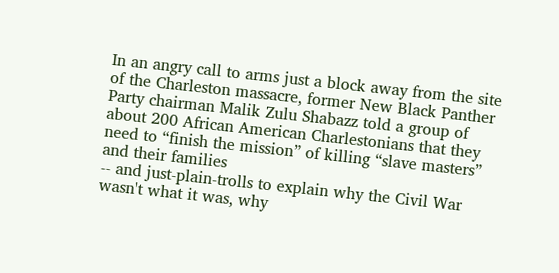In an angry call to arms just a block away from the site of the Charleston massacre, former New Black Panther Party chairman Malik Zulu Shabazz told a group of about 200 African American Charlestonians that they need to “finish the mission” of killing “slave masters” and their families
-- and just-plain-trolls to explain why the Civil War wasn't what it was, why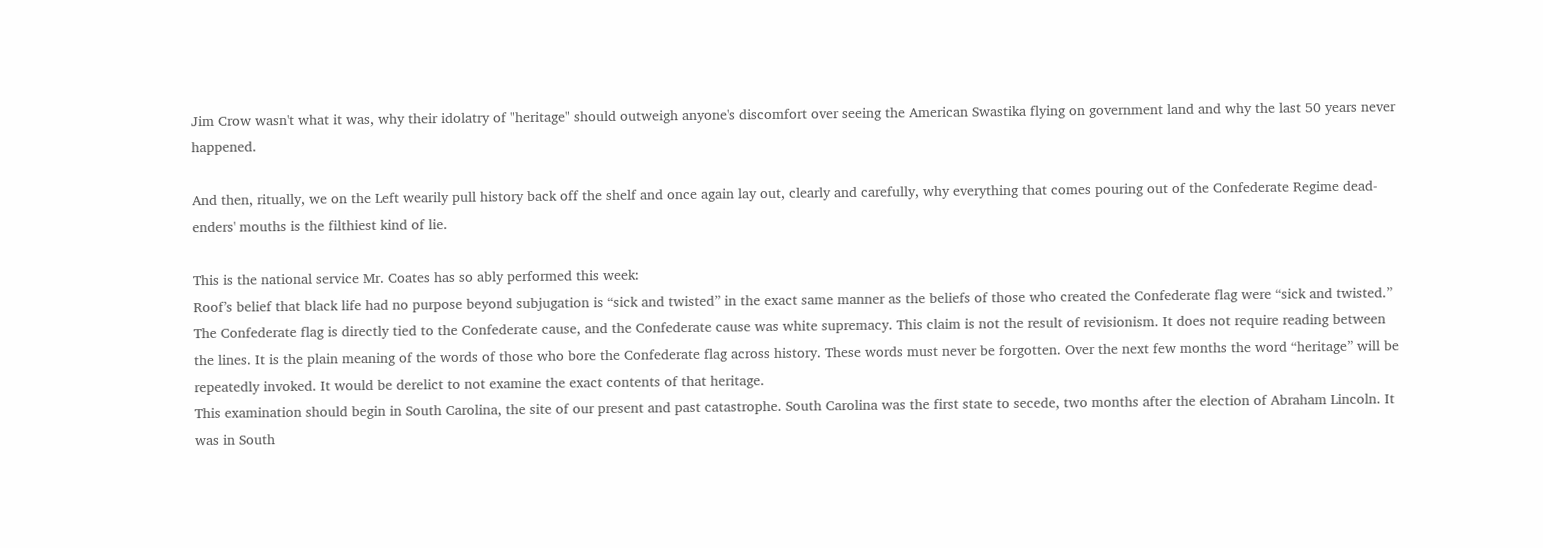Jim Crow wasn't what it was, why their idolatry of "heritage" should outweigh anyone's discomfort over seeing the American Swastika flying on government land and why the last 50 years never happened.

And then, ritually, we on the Left wearily pull history back off the shelf and once again lay out, clearly and carefully, why everything that comes pouring out of the Confederate Regime dead-enders' mouths is the filthiest kind of lie.

This is the national service Mr. Coates has so ably performed this week:
Roof’s belief that black life had no purpose beyond subjugation is “sick and twisted” in the exact same manner as the beliefs of those who created the Confederate flag were “sick and twisted.” The Confederate flag is directly tied to the Confederate cause, and the Confederate cause was white supremacy. This claim is not the result of revisionism. It does not require reading between the lines. It is the plain meaning of the words of those who bore the Confederate flag across history. These words must never be forgotten. Over the next few months the word “heritage” will be repeatedly invoked. It would be derelict to not examine the exact contents of that heritage.
This examination should begin in South Carolina, the site of our present and past catastrophe. South Carolina was the first state to secede, two months after the election of Abraham Lincoln. It was in South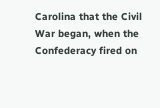Carolina that the Civil War began, when the Confederacy fired on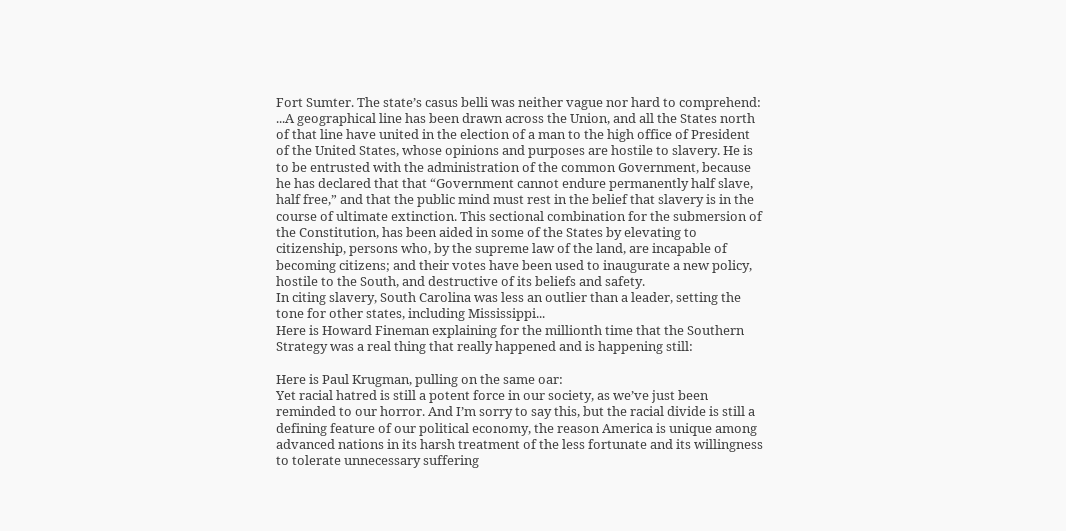Fort Sumter. The state’s casus belli was neither vague nor hard to comprehend:
...A geographical line has been drawn across the Union, and all the States north of that line have united in the election of a man to the high office of President of the United States, whose opinions and purposes are hostile to slavery. He is to be entrusted with the administration of the common Government, because he has declared that that “Government cannot endure permanently half slave, half free,” and that the public mind must rest in the belief that slavery is in the course of ultimate extinction. This sectional combination for the submersion of the Constitution, has been aided in some of the States by elevating to citizenship, persons who, by the supreme law of the land, are incapable of becoming citizens; and their votes have been used to inaugurate a new policy, hostile to the South, and destructive of its beliefs and safety.
In citing slavery, South Carolina was less an outlier than a leader, setting the tone for other states, including Mississippi...
Here is Howard Fineman explaining for the millionth time that the Southern Strategy was a real thing that really happened and is happening still:

Here is Paul Krugman, pulling on the same oar:
Yet racial hatred is still a potent force in our society, as we’ve just been reminded to our horror. And I’m sorry to say this, but the racial divide is still a defining feature of our political economy, the reason America is unique among advanced nations in its harsh treatment of the less fortunate and its willingness to tolerate unnecessary suffering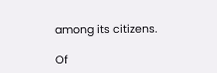among its citizens.

Of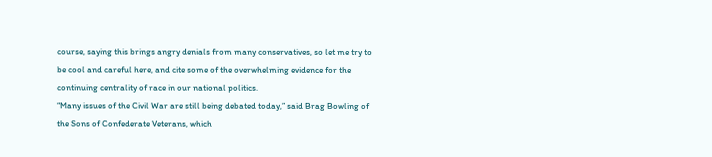course, saying this brings angry denials from many conservatives, so let me try to be cool and careful here, and cite some of the overwhelming evidence for the continuing centrality of race in our national politics.
“Many issues of the Civil War are still being debated today,” said Brag Bowling of the Sons of Confederate Veterans, which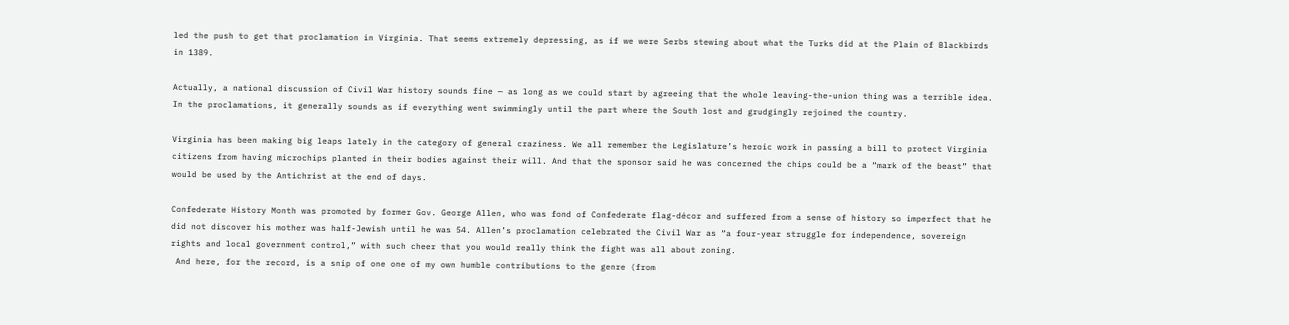led the push to get that proclamation in Virginia. That seems extremely depressing, as if we were Serbs stewing about what the Turks did at the Plain of Blackbirds in 1389.

Actually, a national discussion of Civil War history sounds fine — as long as we could start by agreeing that the whole leaving-the-union thing was a terrible idea. In the proclamations, it generally sounds as if everything went swimmingly until the part where the South lost and grudgingly rejoined the country.

Virginia has been making big leaps lately in the category of general craziness. We all remember the Legislature’s heroic work in passing a bill to protect Virginia citizens from having microchips planted in their bodies against their will. And that the sponsor said he was concerned the chips could be a “mark of the beast” that would be used by the Antichrist at the end of days.

Confederate History Month was promoted by former Gov. George Allen, who was fond of Confederate flag-décor and suffered from a sense of history so imperfect that he did not discover his mother was half-Jewish until he was 54. Allen’s proclamation celebrated the Civil War as “a four-year struggle for independence, sovereign rights and local government control,” with such cheer that you would really think the fight was all about zoning.
 And here, for the record, is a snip of one one of my own humble contributions to the genre (from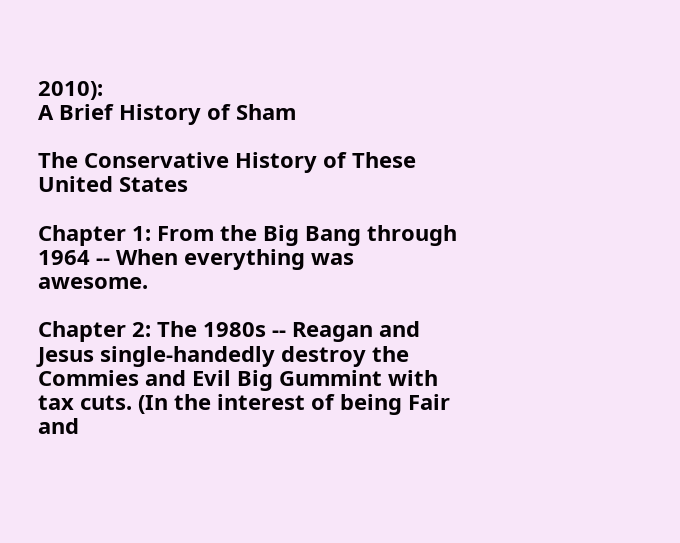2010):
A Brief History of Sham

The Conservative History of These United States

Chapter 1: From the Big Bang through 1964 -- When everything was awesome.

Chapter 2: The 1980s -- Reagan and Jesus single-handedly destroy the Commies and Evil Big Gummint with tax cuts. (In the interest of being Fair and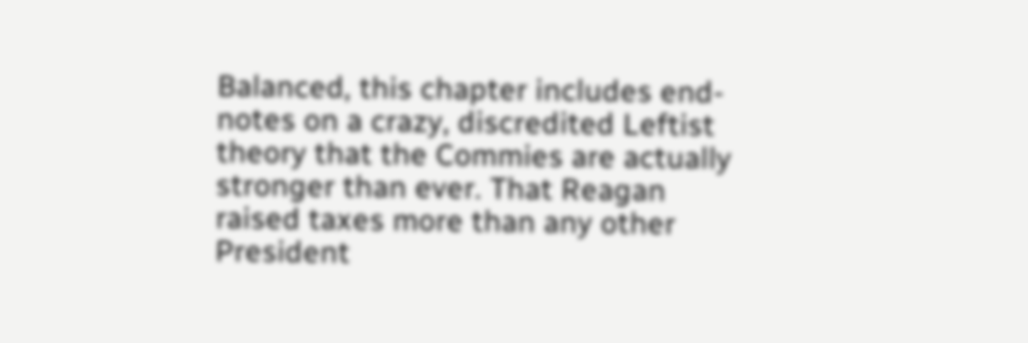Balanced, this chapter includes end-notes on a crazy, discredited Leftist theory that the Commies are actually stronger than ever. That Reagan raised taxes more than any other President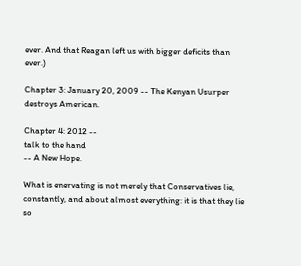ever. And that Reagan left us with bigger deficits than ever.)

Chapter 3: January 20, 2009 -- The Kenyan Usurper destroys American.

Chapter 4: 2012 --
talk to the hand
-- A New Hope.

What is enervating is not merely that Conservatives lie, constantly, and about almost everything: it is that they lie so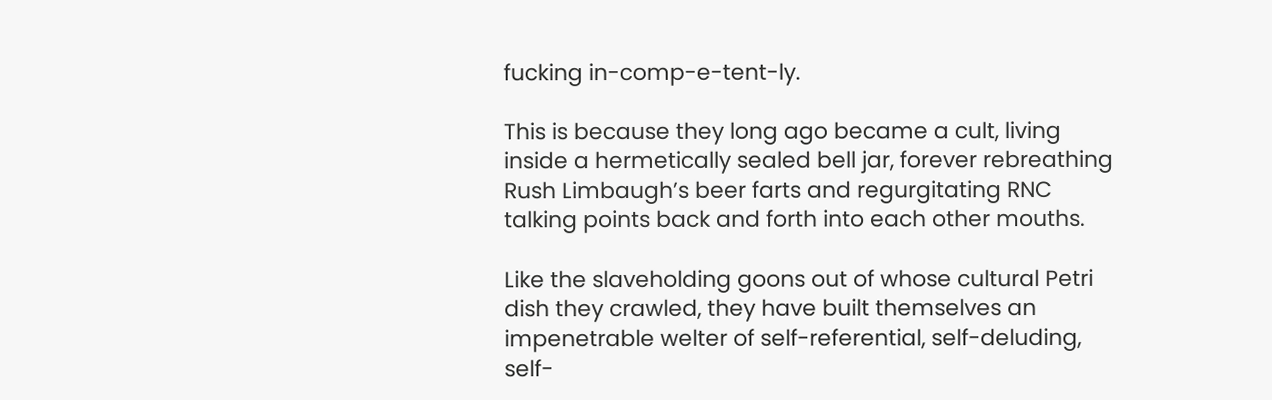fucking in-comp-e-tent-ly.

This is because they long ago became a cult, living inside a hermetically sealed bell jar, forever rebreathing Rush Limbaugh’s beer farts and regurgitating RNC talking points back and forth into each other mouths.

Like the slaveholding goons out of whose cultural Petri dish they crawled, they have built themselves an impenetrable welter of self-referential, self-deluding, self-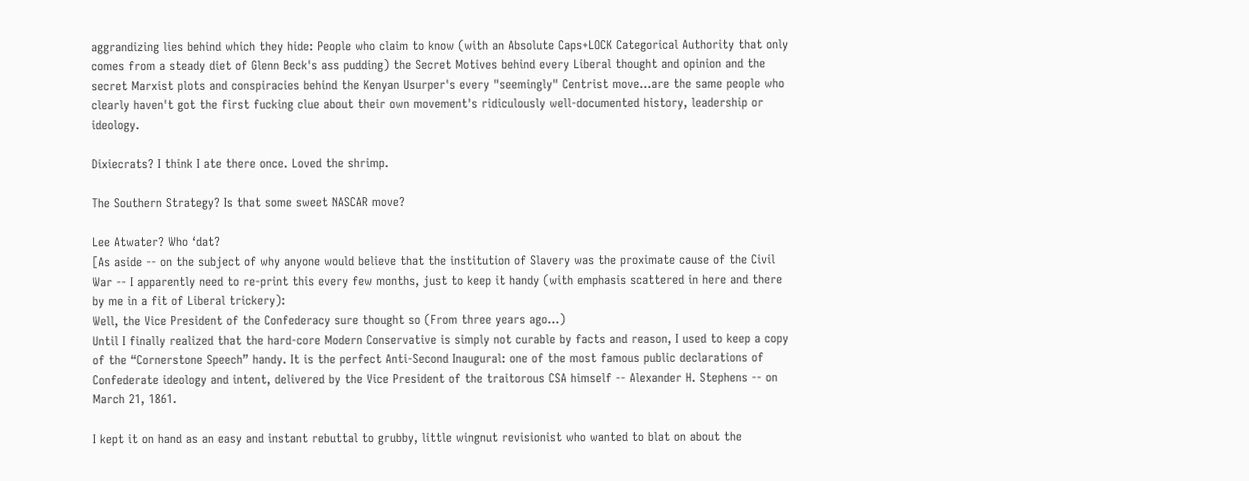aggrandizing lies behind which they hide: People who claim to know (with an Absolute Caps+LOCK Categorical Authority that only comes from a steady diet of Glenn Beck's ass pudding) the Secret Motives behind every Liberal thought and opinion and the secret Marxist plots and conspiracies behind the Kenyan Usurper's every "seemingly" Centrist move...are the same people who clearly haven't got the first fucking clue about their own movement's ridiculously well-documented history, leadership or ideology.

Dixiecrats? I think I ate there once. Loved the shrimp.

The Southern Strategy? Is that some sweet NASCAR move?

Lee Atwater? Who ‘dat?
[As aside -- on the subject of why anyone would believe that the institution of Slavery was the proximate cause of the Civil War -- I apparently need to re-print this every few months, just to keep it handy (with emphasis scattered in here and there by me in a fit of Liberal trickery):
Well, the Vice President of the Confederacy sure thought so (From three years ago…)
Until I finally realized that the hard-core Modern Conservative is simply not curable by facts and reason, I used to keep a copy of the “Cornerstone Speech” handy. It is the perfect Anti-Second Inaugural: one of the most famous public declarations of Confederate ideology and intent, delivered by the Vice President of the traitorous CSA himself -- Alexander H. Stephens -- on March 21, 1861.

I kept it on hand as an easy and instant rebuttal to grubby, little wingnut revisionist who wanted to blat on about the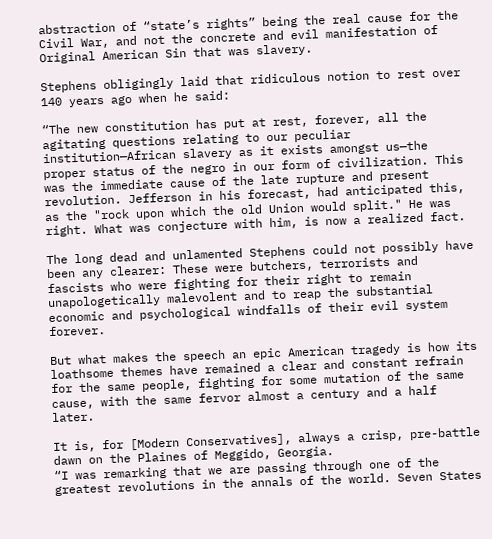abstraction of “state’s rights” being the real cause for the Civil War, and not the concrete and evil manifestation of Original American Sin that was slavery.

Stephens obligingly laid that ridiculous notion to rest over 140 years ago when he said:

“The new constitution has put at rest, forever, all the agitating questions relating to our peculiar institution—African slavery as it exists amongst us—the proper status of the negro in our form of civilization. This was the immediate cause of the late rupture and present revolution. Jefferson in his forecast, had anticipated this, as the "rock upon which the old Union would split." He was right. What was conjecture with him, is now a realized fact.

The long dead and unlamented Stephens could not possibly have been any clearer: These were butchers, terrorists and fascists who were fighting for their right to remain unapologetically malevolent and to reap the substantial economic and psychological windfalls of their evil system forever.

But what makes the speech an epic American tragedy is how its loathsome themes have remained a clear and constant refrain for the same people, fighting for some mutation of the same cause, with the same fervor almost a century and a half later.

It is, for [Modern Conservatives], always a crisp, pre-battle dawn on the Plaines of Meggido, Georgia.
“I was remarking that we are passing through one of the greatest revolutions in the annals of the world. Seven States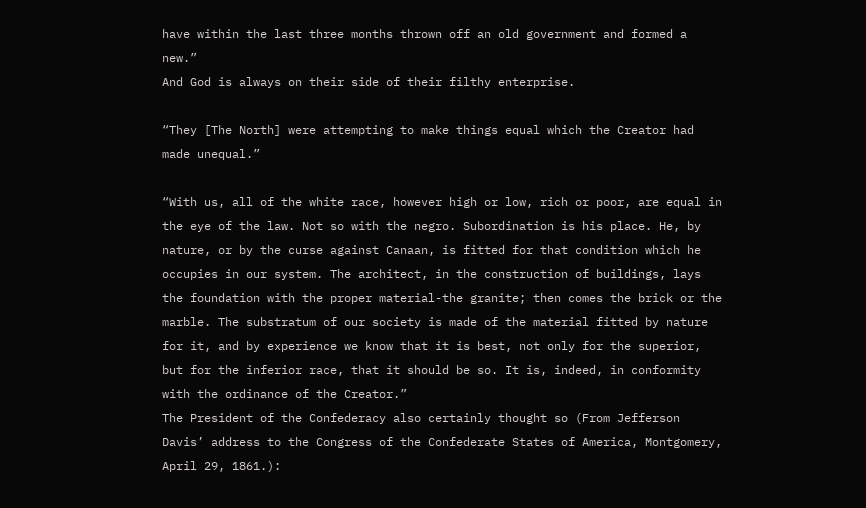have within the last three months thrown off an old government and formed a new.”
And God is always on their side of their filthy enterprise.

“They [The North] were attempting to make things equal which the Creator had made unequal.”

“With us, all of the white race, however high or low, rich or poor, are equal in the eye of the law. Not so with the negro. Subordination is his place. He, by nature, or by the curse against Canaan, is fitted for that condition which he occupies in our system. The architect, in the construction of buildings, lays the foundation with the proper material-the granite; then comes the brick or the marble. The substratum of our society is made of the material fitted by nature for it, and by experience we know that it is best, not only for the superior, but for the inferior race, that it should be so. It is, indeed, in conformity with the ordinance of the Creator.”
The President of the Confederacy also certainly thought so (From Jefferson Davis’ address to the Congress of the Confederate States of America, Montgomery, April 29, 1861.):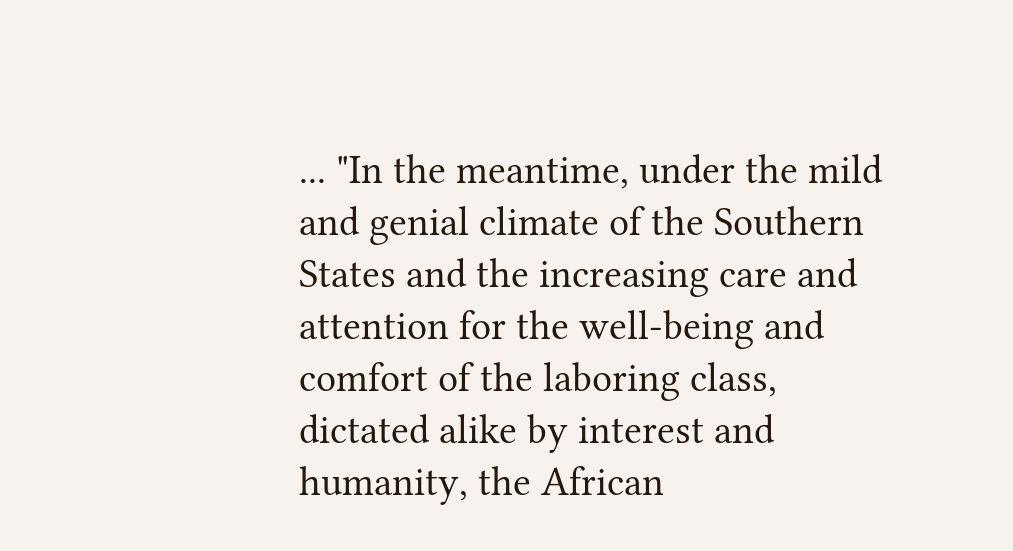... "In the meantime, under the mild and genial climate of the Southern States and the increasing care and attention for the well-being and comfort of the laboring class, dictated alike by interest and humanity, the African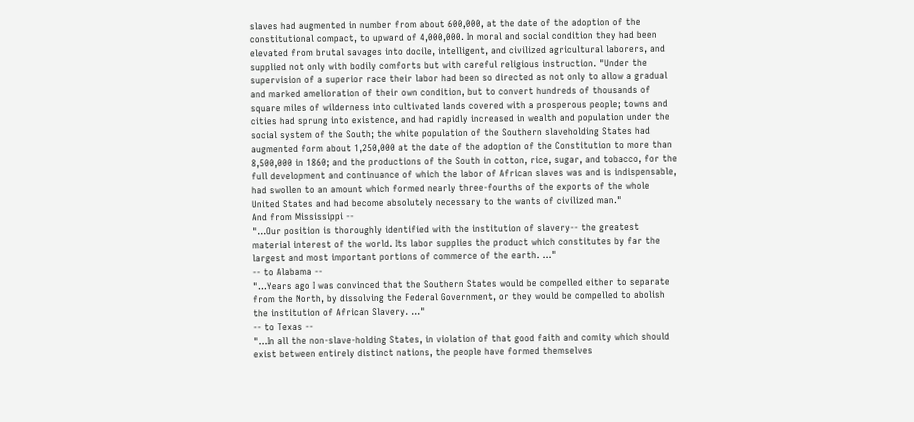slaves had augmented in number from about 600,000, at the date of the adoption of the constitutional compact, to upward of 4,000,000. In moral and social condition they had been elevated from brutal savages into docile, intelligent, and civilized agricultural laborers, and supplied not only with bodily comforts but with careful religious instruction. "Under the supervision of a superior race their labor had been so directed as not only to allow a gradual and marked amelioration of their own condition, but to convert hundreds of thousands of square miles of wilderness into cultivated lands covered with a prosperous people; towns and cities had sprung into existence, and had rapidly increased in wealth and population under the social system of the South; the white population of the Southern slaveholding States had augmented form about 1,250,000 at the date of the adoption of the Constitution to more than 8,500,000 in 1860; and the productions of the South in cotton, rice, sugar, and tobacco, for the full development and continuance of which the labor of African slaves was and is indispensable, had swollen to an amount which formed nearly three-fourths of the exports of the whole United States and had become absolutely necessary to the wants of civilized man."
And from Mississippi --
"...Our position is thoroughly identified with the institution of slavery-- the greatest material interest of the world. Its labor supplies the product which constitutes by far the largest and most important portions of commerce of the earth. ..."
-- to Alabama --
"...Years ago I was convinced that the Southern States would be compelled either to separate from the North, by dissolving the Federal Government, or they would be compelled to abolish the institution of African Slavery. ..."
-- to Texas --
"...In all the non-slave-holding States, in violation of that good faith and comity which should exist between entirely distinct nations, the people have formed themselves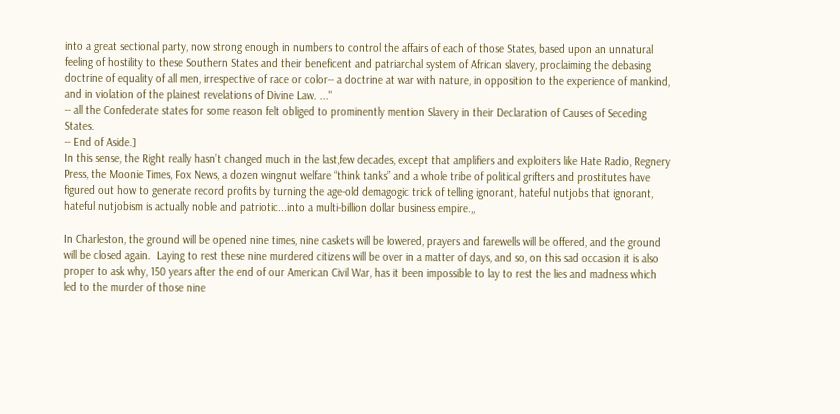into a great sectional party, now strong enough in numbers to control the affairs of each of those States, based upon an unnatural feeling of hostility to these Southern States and their beneficent and patriarchal system of African slavery, proclaiming the debasing doctrine of equality of all men, irrespective of race or color-- a doctrine at war with nature, in opposition to the experience of mankind, and in violation of the plainest revelations of Divine Law. ..."
-- all the Confederate states for some reason felt obliged to prominently mention Slavery in their Declaration of Causes of Seceding States.
-- End of Aside.]
In this sense, the Right really hasn’t changed much in the last,few decades, except that amplifiers and exploiters like Hate Radio, Regnery Press, the Moonie Times, Fox News, a dozen wingnut welfare “think tanks” and a whole tribe of political grifters and prostitutes have figured out how to generate record profits by turning the age-old demagogic trick of telling ignorant, hateful nutjobs that ignorant, hateful nutjobism is actually noble and patriotic...into a multi-billion dollar business empire.,,

In Charleston, the ground will be opened nine times, nine caskets will be lowered, prayers and farewells will be offered, and the ground will be closed again.  Laying to rest these nine murdered citizens will be over in a matter of days, and so, on this sad occasion it is also proper to ask why, 150 years after the end of our American Civil War, has it been impossible to lay to rest the lies and madness which led to the murder of those nine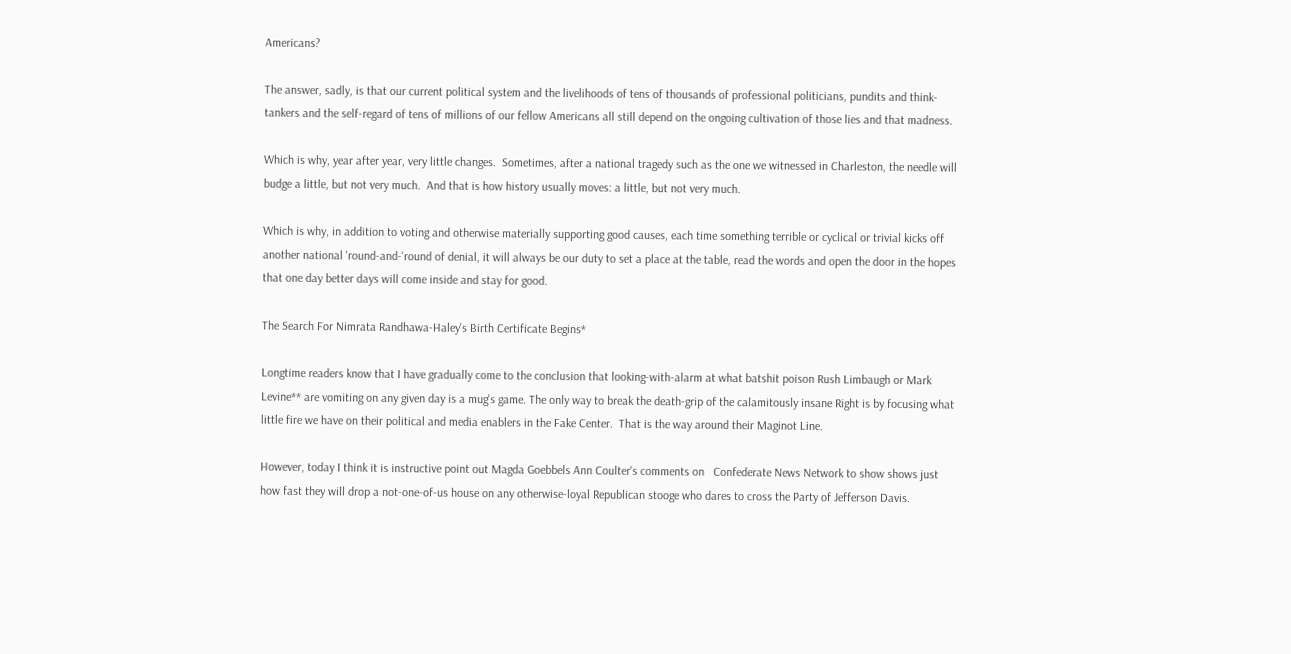Americans?

The answer, sadly, is that our current political system and the livelihoods of tens of thousands of professional politicians, pundits and think-tankers and the self-regard of tens of millions of our fellow Americans all still depend on the ongoing cultivation of those lies and that madness.

Which is why, year after year, very little changes.  Sometimes, after a national tragedy such as the one we witnessed in Charleston, the needle will budge a little, but not very much.  And that is how history usually moves: a little, but not very much.

Which is why, in addition to voting and otherwise materially supporting good causes, each time something terrible or cyclical or trivial kicks off another national 'round-and-'round of denial, it will always be our duty to set a place at the table, read the words and open the door in the hopes that one day better days will come inside and stay for good.

The Search For Nimrata Randhawa-Haley's Birth Certificate Begins*

Longtime readers know that I have gradually come to the conclusion that looking-with-alarm at what batshit poison Rush Limbaugh or Mark Levine** are vomiting on any given day is a mug's game. The only way to break the death-grip of the calamitously insane Right is by focusing what little fire we have on their political and media enablers in the Fake Center.  That is the way around their Maginot Line.

However, today I think it is instructive point out Magda Goebbels Ann Coulter's comments on   Confederate News Network to show shows just how fast they will drop a not-one-of-us house on any otherwise-loyal Republican stooge who dares to cross the Party of Jefferson Davis.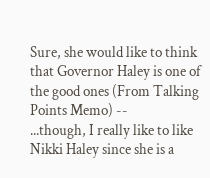Sure, she would like to think that Governor Haley is one of the good ones (From Talking Points Memo) --
...though, I really like to like Nikki Haley since she is a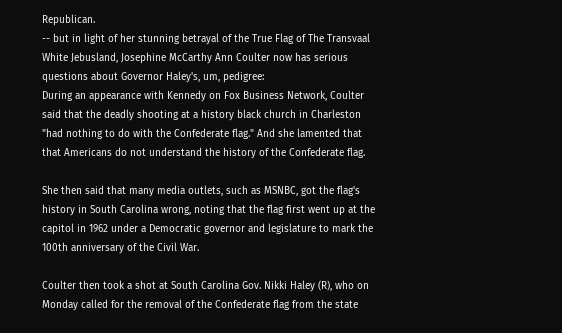Republican.
-- but in light of her stunning betrayal of the True Flag of The Transvaal White Jebusland, Josephine McCarthy Ann Coulter now has serious questions about Governor Haley's, um, pedigree:
During an appearance with Kennedy on Fox Business Network, Coulter said that the deadly shooting at a history black church in Charleston "had nothing to do with the Confederate flag." And she lamented that that Americans do not understand the history of the Confederate flag.

She then said that many media outlets, such as MSNBC, got the flag's history in South Carolina wrong, noting that the flag first went up at the capitol in 1962 under a Democratic governor and legislature to mark the 100th anniversary of the Civil War.

Coulter then took a shot at South Carolina Gov. Nikki Haley (R), who on Monday called for the removal of the Confederate flag from the state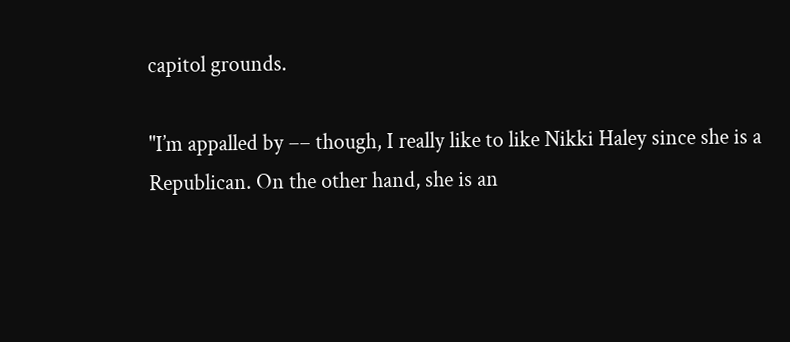capitol grounds.

"I’m appalled by –– though, I really like to like Nikki Haley since she is a Republican. On the other hand, she is an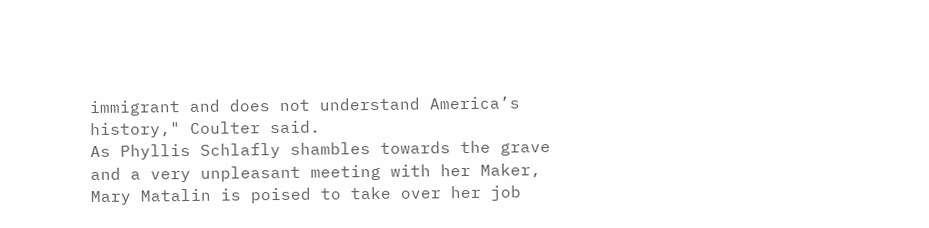immigrant and does not understand America’s history," Coulter said.
As Phyllis Schlafly shambles towards the grave and a very unpleasant meeting with her Maker, Mary Matalin is poised to take over her job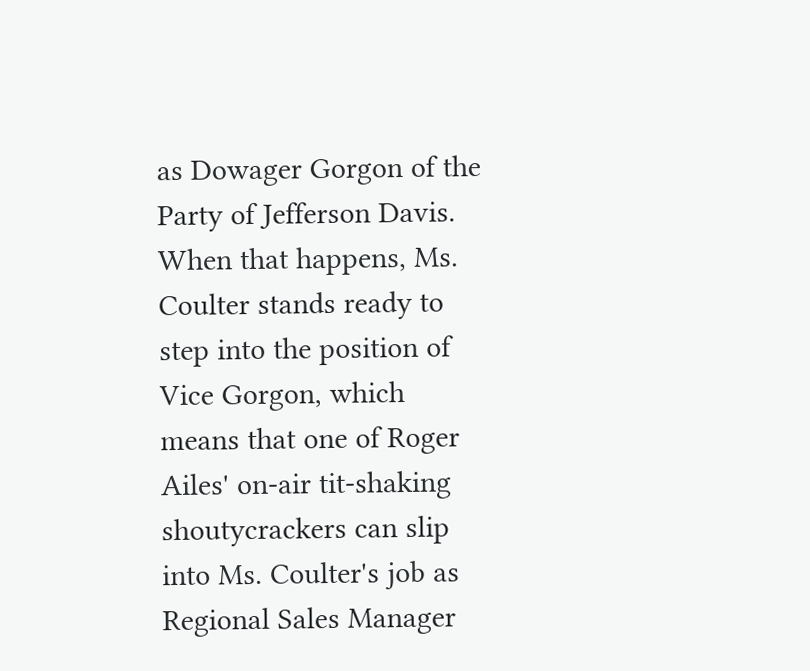as Dowager Gorgon of the Party of Jefferson Davis.  When that happens, Ms. Coulter stands ready to step into the position of Vice Gorgon, which means that one of Roger Ailes' on-air tit-shaking shoutycrackers can slip into Ms. Coulter's job as Regional Sales Manager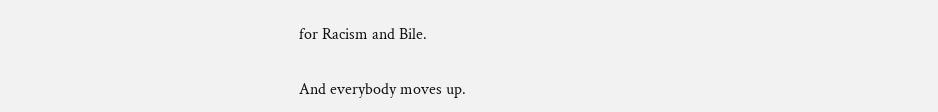for Racism and Bile.

And everybody moves up.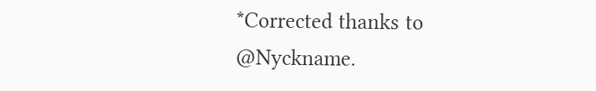*Corrected thanks to @Nyckname.